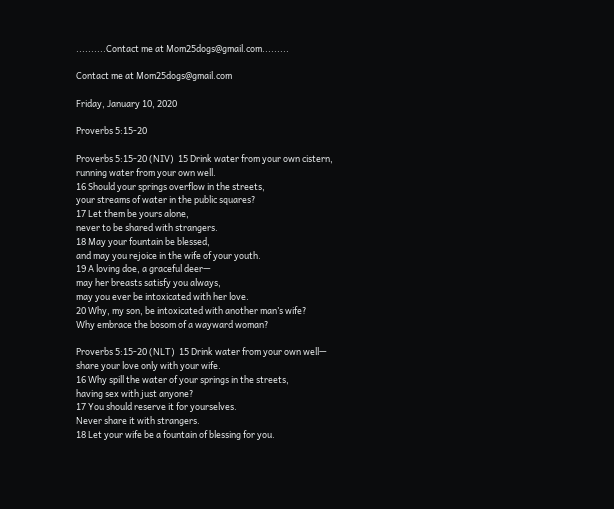..........Contact me at Mom25dogs@gmail.com.........

Contact me at Mom25dogs@gmail.com

Friday, January 10, 2020

Proverbs 5:15-20

Proverbs 5:15-20 (NIV)  15 Drink water from your own cistern,
running water from your own well.
16 Should your springs overflow in the streets,
your streams of water in the public squares?
17 Let them be yours alone,
never to be shared with strangers.
18 May your fountain be blessed,
and may you rejoice in the wife of your youth.
19 A loving doe, a graceful deer—
may her breasts satisfy you always,
may you ever be intoxicated with her love.
20 Why, my son, be intoxicated with another man’s wife?
Why embrace the bosom of a wayward woman?

Proverbs 5:15-20 (NLT)  15 Drink water from your own well—
share your love only with your wife.
16 Why spill the water of your springs in the streets,
having sex with just anyone?
17 You should reserve it for yourselves.
Never share it with strangers.
18 Let your wife be a fountain of blessing for you.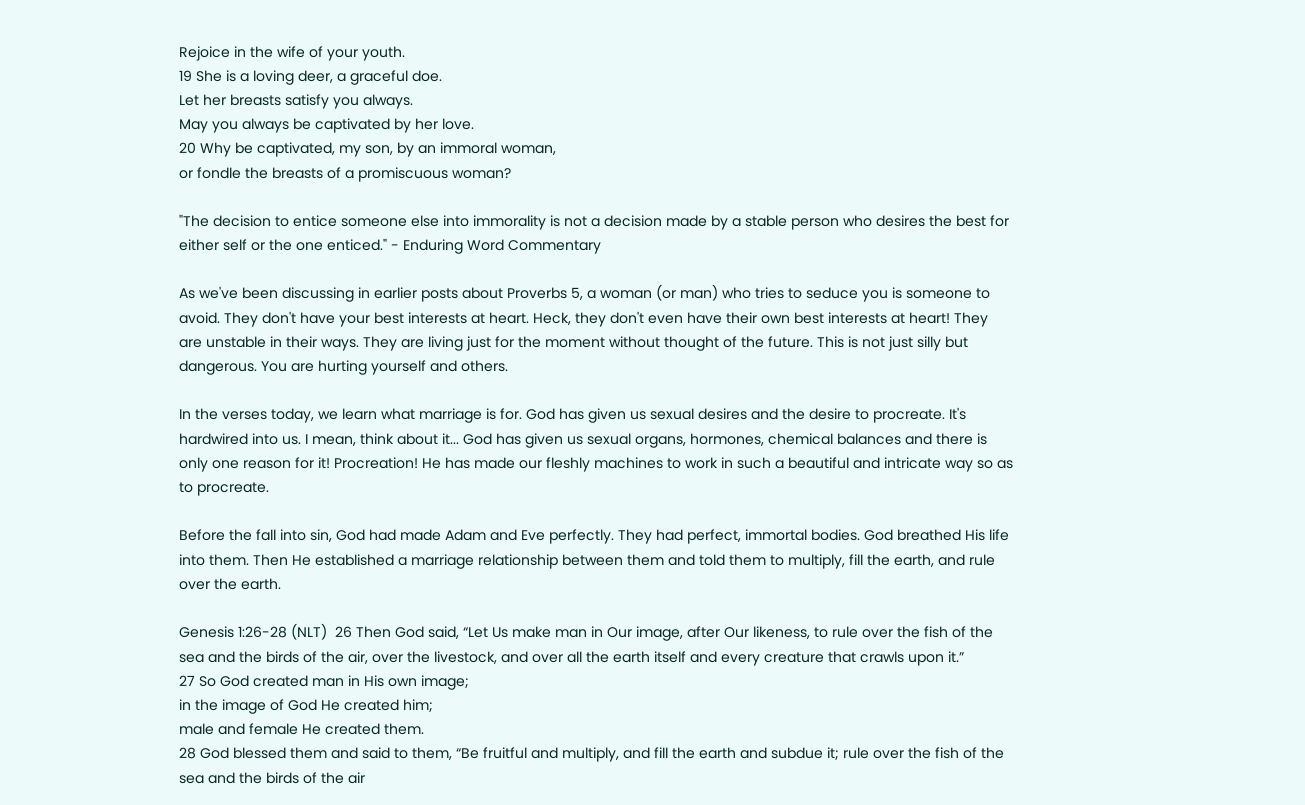Rejoice in the wife of your youth.
19 She is a loving deer, a graceful doe.
Let her breasts satisfy you always.
May you always be captivated by her love.
20 Why be captivated, my son, by an immoral woman,
or fondle the breasts of a promiscuous woman?

"The decision to entice someone else into immorality is not a decision made by a stable person who desires the best for either self or the one enticed." - Enduring Word Commentary

As we've been discussing in earlier posts about Proverbs 5, a woman (or man) who tries to seduce you is someone to avoid. They don't have your best interests at heart. Heck, they don't even have their own best interests at heart! They are unstable in their ways. They are living just for the moment without thought of the future. This is not just silly but dangerous. You are hurting yourself and others.

In the verses today, we learn what marriage is for. God has given us sexual desires and the desire to procreate. It's hardwired into us. I mean, think about it... God has given us sexual organs, hormones, chemical balances and there is only one reason for it! Procreation! He has made our fleshly machines to work in such a beautiful and intricate way so as to procreate.

Before the fall into sin, God had made Adam and Eve perfectly. They had perfect, immortal bodies. God breathed His life into them. Then He established a marriage relationship between them and told them to multiply, fill the earth, and rule over the earth.

Genesis 1:26-28 (NLT)  26 Then God said, “Let Us make man in Our image, after Our likeness, to rule over the fish of the sea and the birds of the air, over the livestock, and over all the earth itself and every creature that crawls upon it.”
27 So God created man in His own image;
in the image of God He created him;
male and female He created them.
28 God blessed them and said to them, “Be fruitful and multiply, and fill the earth and subdue it; rule over the fish of the sea and the birds of the air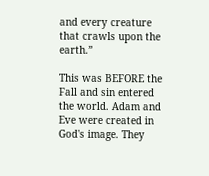and every creature that crawls upon the earth.”

This was BEFORE the Fall and sin entered the world. Adam and Eve were created in God's image. They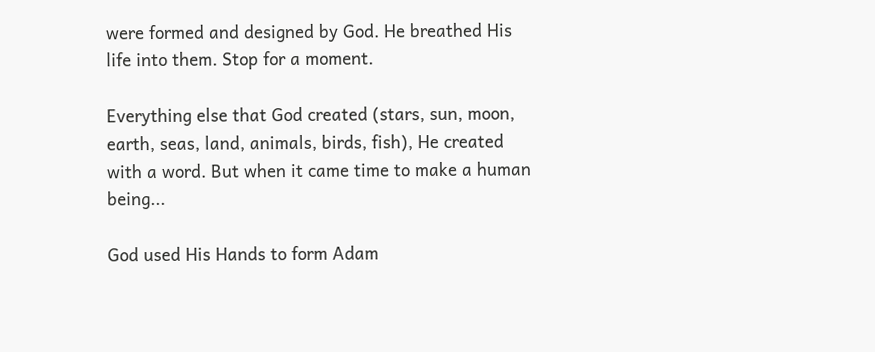were formed and designed by God. He breathed His life into them. Stop for a moment.

Everything else that God created (stars, sun, moon, earth, seas, land, animals, birds, fish), He created with a word. But when it came time to make a human being...

God used His Hands to form Adam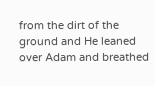from the dirt of the ground and He leaned over Adam and breathed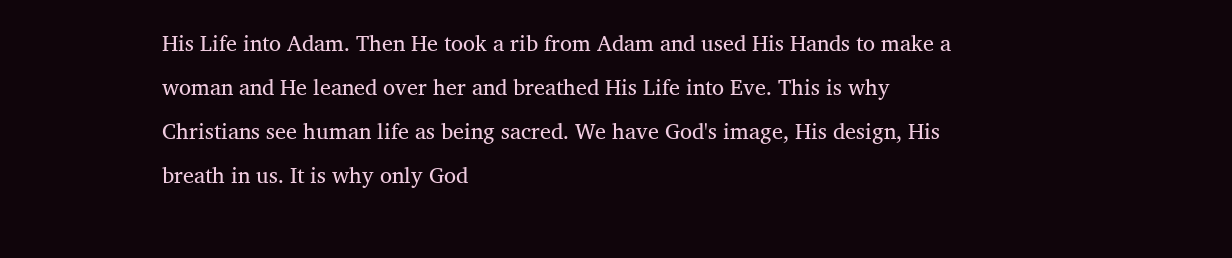His Life into Adam. Then He took a rib from Adam and used His Hands to make a woman and He leaned over her and breathed His Life into Eve. This is why Christians see human life as being sacred. We have God's image, His design, His breath in us. It is why only God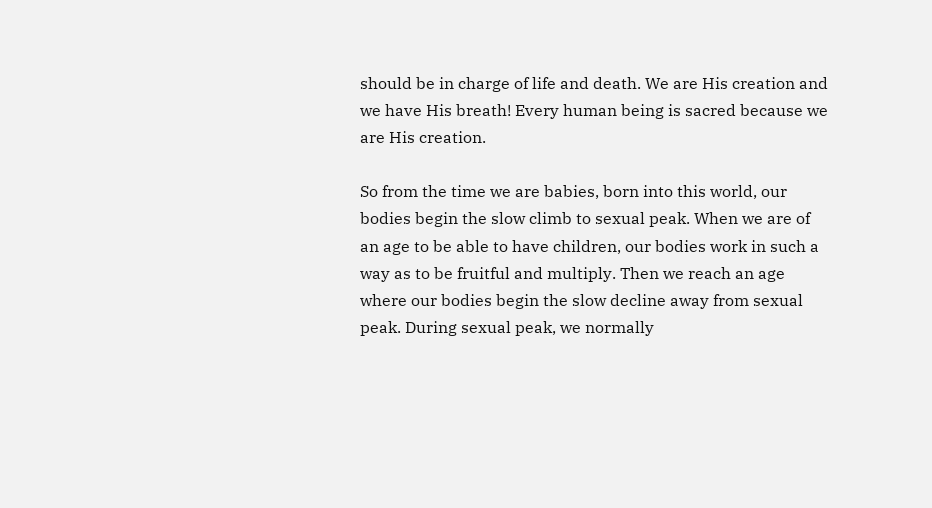should be in charge of life and death. We are His creation and we have His breath! Every human being is sacred because we are His creation.

So from the time we are babies, born into this world, our bodies begin the slow climb to sexual peak. When we are of an age to be able to have children, our bodies work in such a way as to be fruitful and multiply. Then we reach an age where our bodies begin the slow decline away from sexual peak. During sexual peak, we normally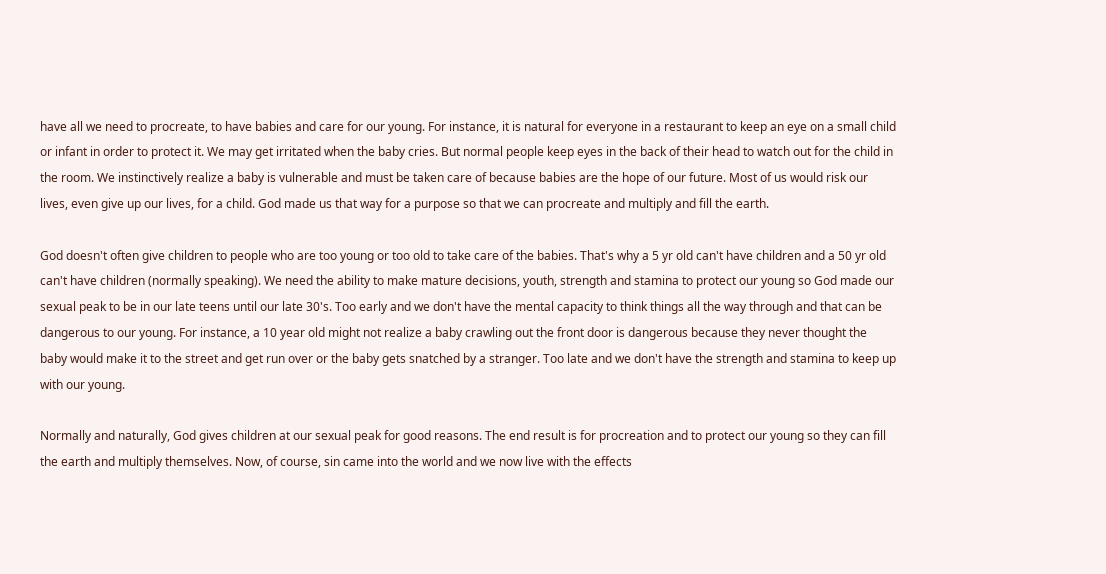have all we need to procreate, to have babies and care for our young. For instance, it is natural for everyone in a restaurant to keep an eye on a small child or infant in order to protect it. We may get irritated when the baby cries. But normal people keep eyes in the back of their head to watch out for the child in the room. We instinctively realize a baby is vulnerable and must be taken care of because babies are the hope of our future. Most of us would risk our lives, even give up our lives, for a child. God made us that way for a purpose so that we can procreate and multiply and fill the earth.

God doesn't often give children to people who are too young or too old to take care of the babies. That's why a 5 yr old can't have children and a 50 yr old can't have children (normally speaking). We need the ability to make mature decisions, youth, strength and stamina to protect our young so God made our sexual peak to be in our late teens until our late 30's. Too early and we don't have the mental capacity to think things all the way through and that can be dangerous to our young. For instance, a 10 year old might not realize a baby crawling out the front door is dangerous because they never thought the baby would make it to the street and get run over or the baby gets snatched by a stranger. Too late and we don't have the strength and stamina to keep up with our young.

Normally and naturally, God gives children at our sexual peak for good reasons. The end result is for procreation and to protect our young so they can fill the earth and multiply themselves. Now, of course, sin came into the world and we now live with the effects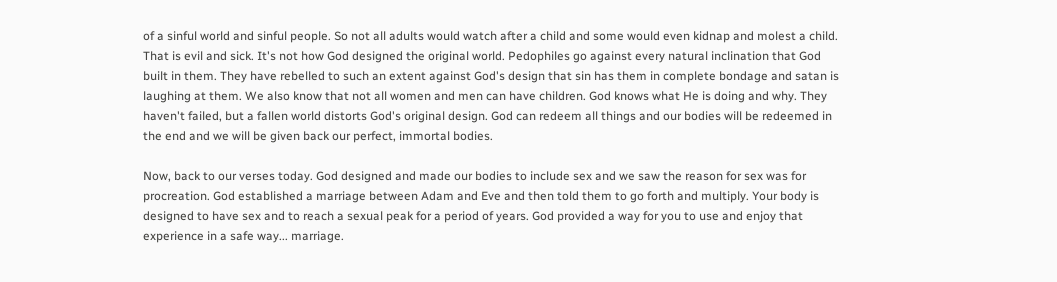of a sinful world and sinful people. So not all adults would watch after a child and some would even kidnap and molest a child. That is evil and sick. It's not how God designed the original world. Pedophiles go against every natural inclination that God built in them. They have rebelled to such an extent against God's design that sin has them in complete bondage and satan is laughing at them. We also know that not all women and men can have children. God knows what He is doing and why. They haven't failed, but a fallen world distorts God's original design. God can redeem all things and our bodies will be redeemed in the end and we will be given back our perfect, immortal bodies.

Now, back to our verses today. God designed and made our bodies to include sex and we saw the reason for sex was for procreation. God established a marriage between Adam and Eve and then told them to go forth and multiply. Your body is designed to have sex and to reach a sexual peak for a period of years. God provided a way for you to use and enjoy that experience in a safe way... marriage.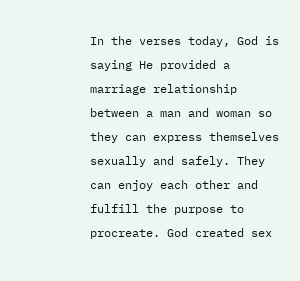In the verses today, God is saying He provided a marriage relationship between a man and woman so they can express themselves sexually and safely. They can enjoy each other and fulfill the purpose to procreate. God created sex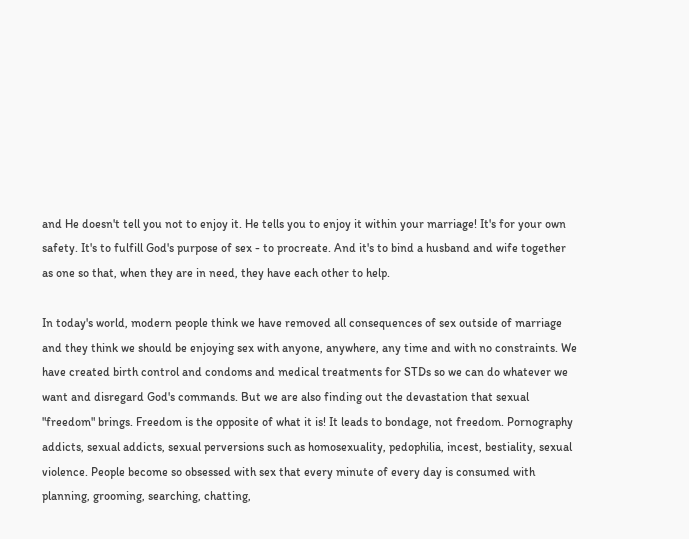and He doesn't tell you not to enjoy it. He tells you to enjoy it within your marriage! It's for your own safety. It's to fulfill God's purpose of sex - to procreate. And it's to bind a husband and wife together as one so that, when they are in need, they have each other to help.

In today's world, modern people think we have removed all consequences of sex outside of marriage and they think we should be enjoying sex with anyone, anywhere, any time and with no constraints. We have created birth control and condoms and medical treatments for STDs so we can do whatever we want and disregard God's commands. But we are also finding out the devastation that sexual "freedom" brings. Freedom is the opposite of what it is! It leads to bondage, not freedom. Pornography addicts, sexual addicts, sexual perversions such as homosexuality, pedophilia, incest, bestiality, sexual violence. People become so obsessed with sex that every minute of every day is consumed with planning, grooming, searching, chatting,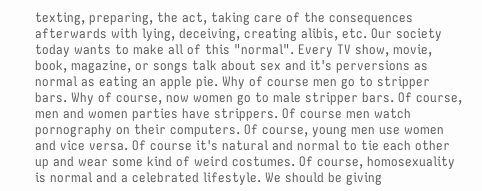texting, preparing, the act, taking care of the consequences afterwards with lying, deceiving, creating alibis, etc. Our society today wants to make all of this "normal". Every TV show, movie, book, magazine, or songs talk about sex and it's perversions as normal as eating an apple pie. Why of course men go to stripper bars. Why of course, now women go to male stripper bars. Of course, men and women parties have strippers. Of course men watch pornography on their computers. Of course, young men use women and vice versa. Of course it's natural and normal to tie each other up and wear some kind of weird costumes. Of course, homosexuality is normal and a celebrated lifestyle. We should be giving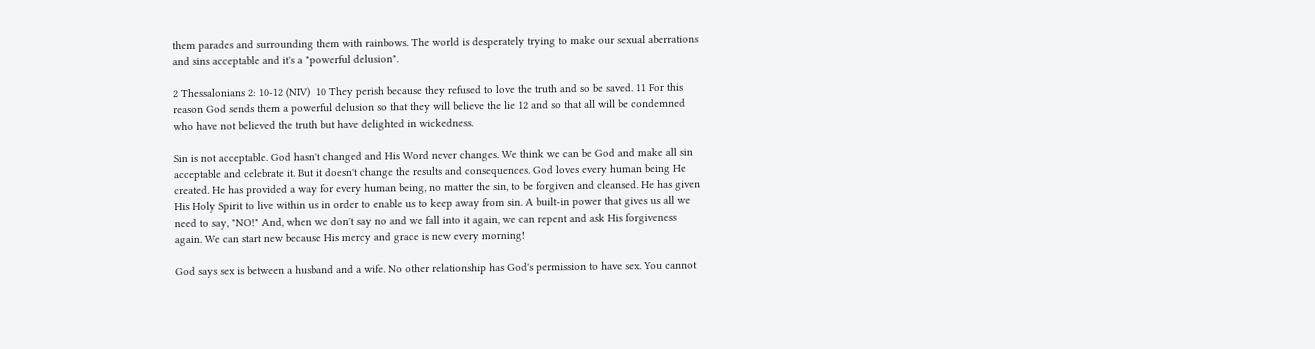them parades and surrounding them with rainbows. The world is desperately trying to make our sexual aberrations and sins acceptable and it's a "powerful delusion".

2 Thessalonians 2: 10-12 (NIV)  10 They perish because they refused to love the truth and so be saved. 11 For this reason God sends them a powerful delusion so that they will believe the lie 12 and so that all will be condemned who have not believed the truth but have delighted in wickedness.

Sin is not acceptable. God hasn't changed and His Word never changes. We think we can be God and make all sin acceptable and celebrate it. But it doesn't change the results and consequences. God loves every human being He created. He has provided a way for every human being, no matter the sin, to be forgiven and cleansed. He has given His Holy Spirit to live within us in order to enable us to keep away from sin. A built-in power that gives us all we need to say, "NO!" And, when we don't say no and we fall into it again, we can repent and ask His forgiveness again. We can start new because His mercy and grace is new every morning!

God says sex is between a husband and a wife. No other relationship has God's permission to have sex. You cannot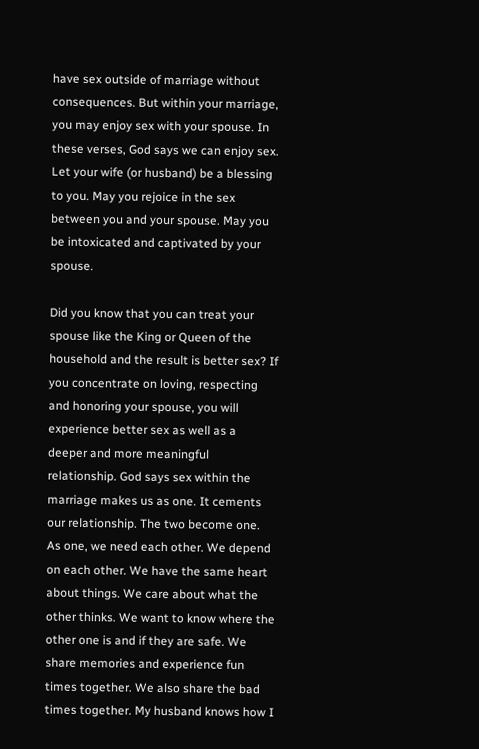have sex outside of marriage without consequences. But within your marriage, you may enjoy sex with your spouse. In these verses, God says we can enjoy sex. Let your wife (or husband) be a blessing to you. May you rejoice in the sex between you and your spouse. May you be intoxicated and captivated by your spouse.

Did you know that you can treat your spouse like the King or Queen of the household and the result is better sex? If you concentrate on loving, respecting and honoring your spouse, you will experience better sex as well as a deeper and more meaningful relationship. God says sex within the marriage makes us as one. It cements our relationship. The two become one. As one, we need each other. We depend on each other. We have the same heart about things. We care about what the other thinks. We want to know where the other one is and if they are safe. We share memories and experience fun times together. We also share the bad times together. My husband knows how I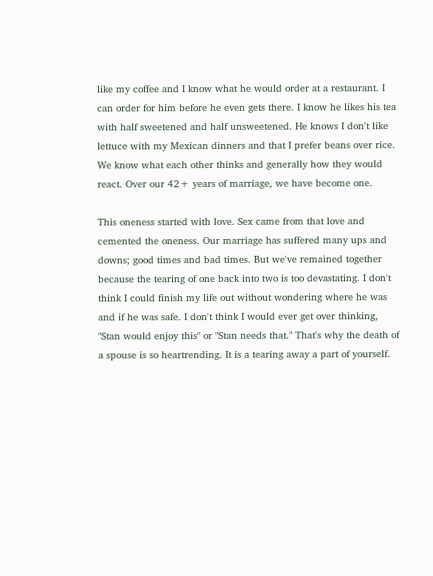like my coffee and I know what he would order at a restaurant. I can order for him before he even gets there. I know he likes his tea with half sweetened and half unsweetened. He knows I don't like lettuce with my Mexican dinners and that I prefer beans over rice. We know what each other thinks and generally how they would react. Over our 42+ years of marriage, we have become one.

This oneness started with love. Sex came from that love and cemented the oneness. Our marriage has suffered many ups and downs; good times and bad times. But we've remained together because the tearing of one back into two is too devastating. I don't think I could finish my life out without wondering where he was and if he was safe. I don't think I would ever get over thinking, "Stan would enjoy this" or "Stan needs that." That's why the death of a spouse is so heartrending. It is a tearing away a part of yourself.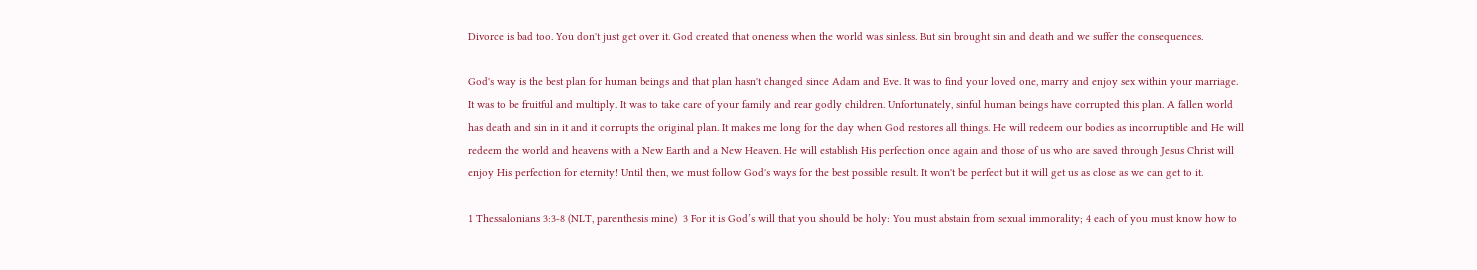Divorce is bad too. You don't just get over it. God created that oneness when the world was sinless. But sin brought sin and death and we suffer the consequences.

God's way is the best plan for human beings and that plan hasn't changed since Adam and Eve. It was to find your loved one, marry and enjoy sex within your marriage. It was to be fruitful and multiply. It was to take care of your family and rear godly children. Unfortunately, sinful human beings have corrupted this plan. A fallen world has death and sin in it and it corrupts the original plan. It makes me long for the day when God restores all things. He will redeem our bodies as incorruptible and He will redeem the world and heavens with a New Earth and a New Heaven. He will establish His perfection once again and those of us who are saved through Jesus Christ will enjoy His perfection for eternity! Until then, we must follow God's ways for the best possible result. It won't be perfect but it will get us as close as we can get to it.

1 Thessalonians 3:3-8 (NLT, parenthesis mine)  3 For it is God’s will that you should be holy: You must abstain from sexual immorality; 4 each of you must know how to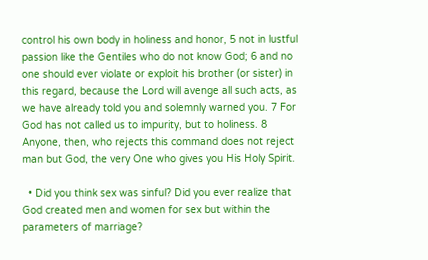control his own body in holiness and honor, 5 not in lustful passion like the Gentiles who do not know God; 6 and no one should ever violate or exploit his brother (or sister) in this regard, because the Lord will avenge all such acts, as we have already told you and solemnly warned you. 7 For God has not called us to impurity, but to holiness. 8 Anyone, then, who rejects this command does not reject man but God, the very One who gives you His Holy Spirit.

  • Did you think sex was sinful? Did you ever realize that God created men and women for sex but within the parameters of marriage?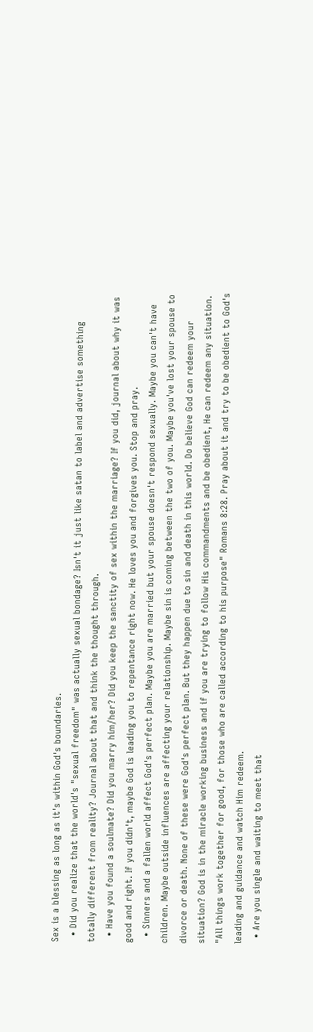Sex is a blessing as long as it's within God's boundaries.
  • Did you realize that the world's "sexual freedom" was actually sexual bondage? Isn't it just like satan to label and advertise something totally different from reality? Journal about that and think the thought through.
  • Have you found a soulmate? Did you marry him/her? Did you keep the sanctity of sex within the marriage? If you did, journal about why it was good and right. If you didn't, maybe God is leading you to repentance right now. He loves you and forgives you. Stop and pray.
  • Sinners and a fallen world affect God's perfect plan. Maybe you are married but your spouse doesn't respond sexually. Maybe you can't have children. Maybe outside influences are affecting your relationship. Maybe sin is coming between the two of you. Maybe you've lost your spouse to divorce or death. None of these were God's perfect plan. But they happen due to sin and death in this world. Do believe God can redeem your situation? God is in the miracle working business and if you are trying to follow His commandments and be obedient, He can redeem any situation. "All things work together for good, for those who are called according to his purpose" Romans 8:28. Pray about it and try to be obedient to God's leading and guidance and watch Him redeem.
  • Are you single and waiting to meet that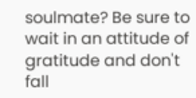soulmate? Be sure to wait in an attitude of gratitude and don't fall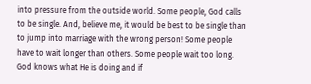into pressure from the outside world. Some people, God calls to be single. And, believe me, it would be best to be single than to jump into marriage with the wrong person! Some people have to wait longer than others. Some people wait too long. God knows what He is doing and if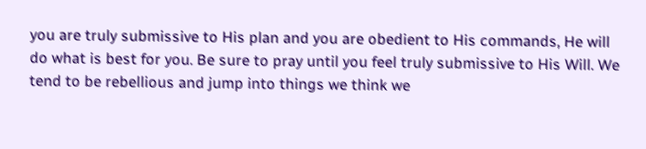you are truly submissive to His plan and you are obedient to His commands, He will do what is best for you. Be sure to pray until you feel truly submissive to His Will. We tend to be rebellious and jump into things we think we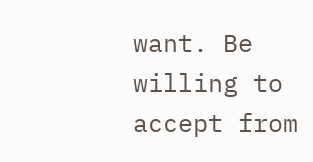want. Be willing to accept from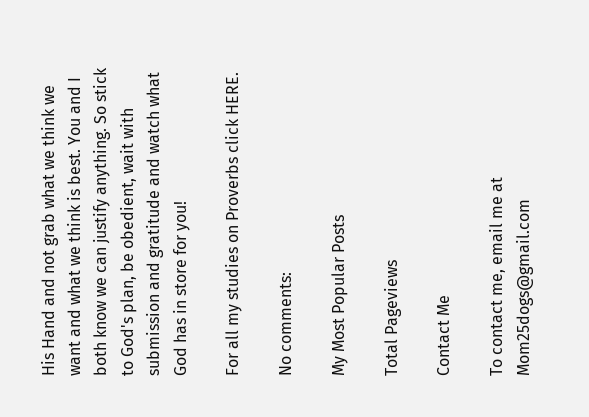His Hand and not grab what we think we want and what we think is best. You and I both know we can justify anything. So stick to God's plan, be obedient, wait with submission and gratitude and watch what God has in store for you!

For all my studies on Proverbs click HERE.

No comments:

My Most Popular Posts

Total Pageviews

Contact Me

To contact me, email me at Mom25dogs@gmail.com